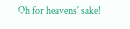Oh for heavens' sake!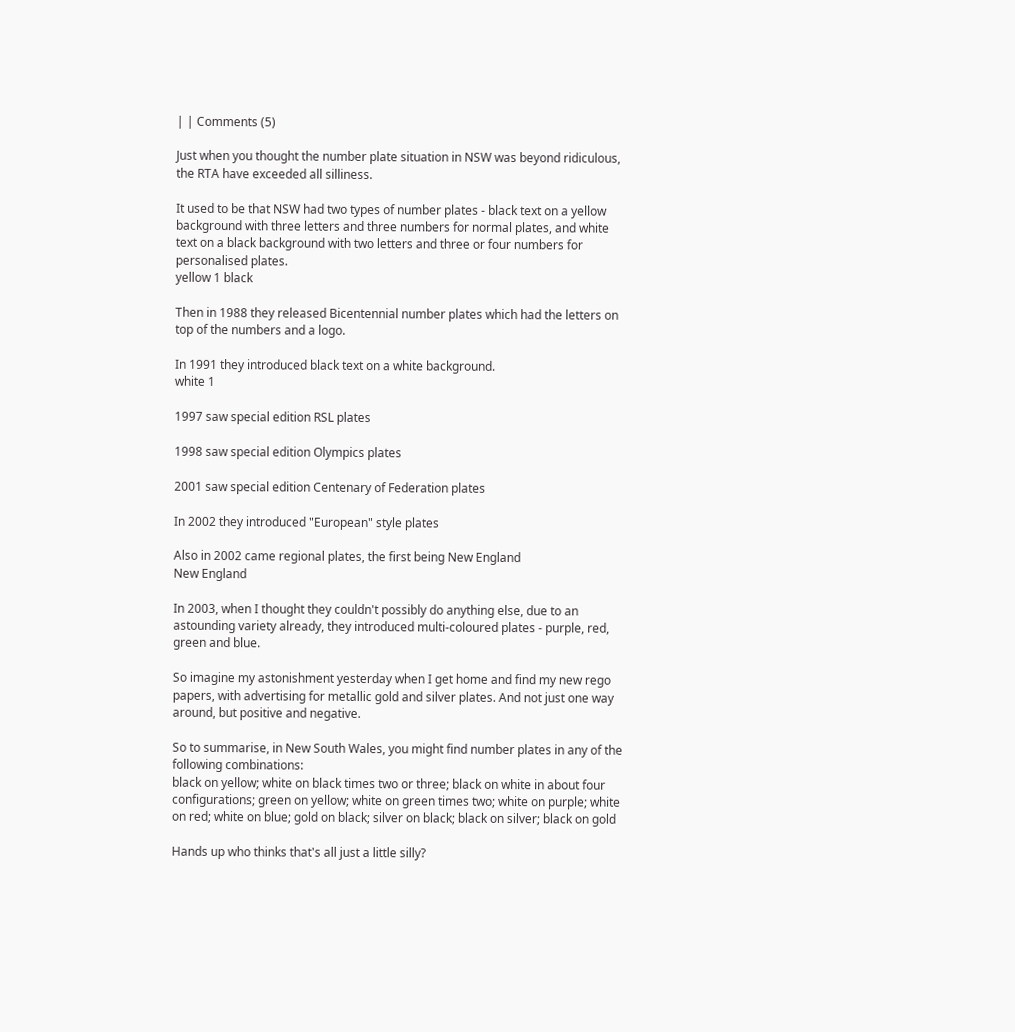| | Comments (5)

Just when you thought the number plate situation in NSW was beyond ridiculous, the RTA have exceeded all silliness.

It used to be that NSW had two types of number plates - black text on a yellow background with three letters and three numbers for normal plates, and white text on a black background with two letters and three or four numbers for personalised plates.
yellow 1 black

Then in 1988 they released Bicentennial number plates which had the letters on top of the numbers and a logo.

In 1991 they introduced black text on a white background.
white 1

1997 saw special edition RSL plates

1998 saw special edition Olympics plates

2001 saw special edition Centenary of Federation plates

In 2002 they introduced "European" style plates

Also in 2002 came regional plates, the first being New England
New England

In 2003, when I thought they couldn't possibly do anything else, due to an astounding variety already, they introduced multi-coloured plates - purple, red, green and blue.

So imagine my astonishment yesterday when I get home and find my new rego papers, with advertising for metallic gold and silver plates. And not just one way around, but positive and negative.

So to summarise, in New South Wales, you might find number plates in any of the following combinations:
black on yellow; white on black times two or three; black on white in about four configurations; green on yellow; white on green times two; white on purple; white on red; white on blue; gold on black; silver on black; black on silver; black on gold

Hands up who thinks that's all just a little silly?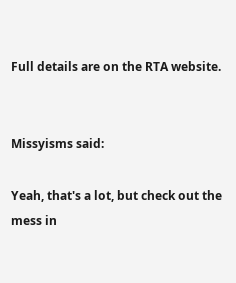Full details are on the RTA website.


Missyisms said:

Yeah, that's a lot, but check out the mess in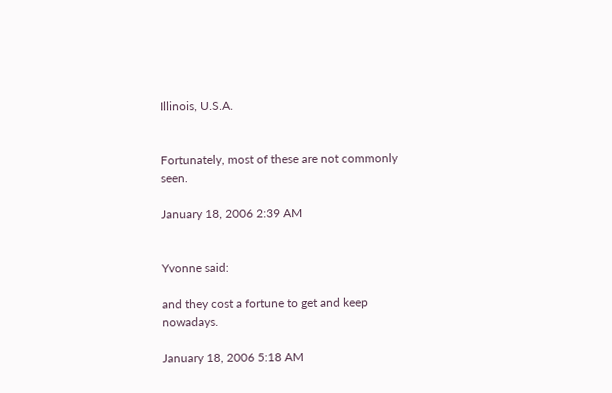Illinois, U.S.A.


Fortunately, most of these are not commonly seen.

January 18, 2006 2:39 AM


Yvonne said:

and they cost a fortune to get and keep nowadays.

January 18, 2006 5:18 AM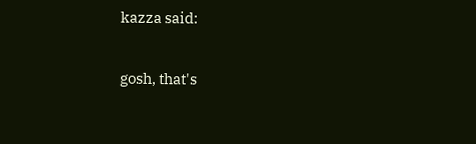kazza said:

gosh, that's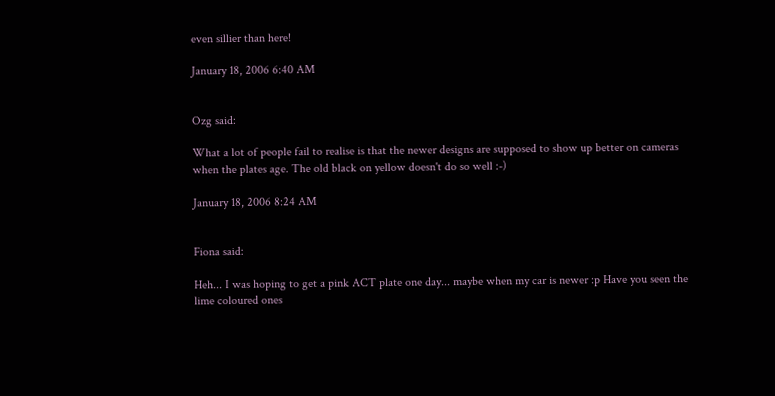even sillier than here!

January 18, 2006 6:40 AM


Ozg said:

What a lot of people fail to realise is that the newer designs are supposed to show up better on cameras when the plates age. The old black on yellow doesn't do so well :-)

January 18, 2006 8:24 AM


Fiona said:

Heh... I was hoping to get a pink ACT plate one day... maybe when my car is newer :p Have you seen the lime coloured ones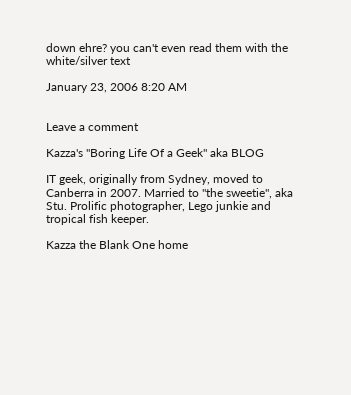down ehre? you can't even read them with the white/silver text

January 23, 2006 8:20 AM


Leave a comment

Kazza's "Boring Life Of a Geek" aka BLOG

IT geek, originally from Sydney, moved to Canberra in 2007. Married to "the sweetie", aka Stu. Prolific photographer, Lego junkie and tropical fish keeper.

Kazza the Blank One home